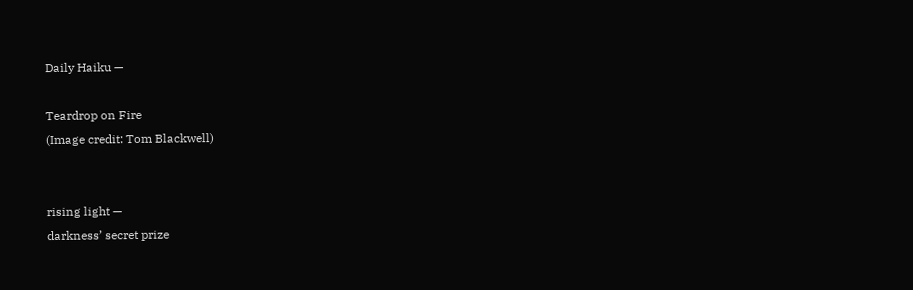Daily Haiku —

Teardrop on Fire
(Image credit: Tom Blackwell)


rising light —
darkness’ secret prize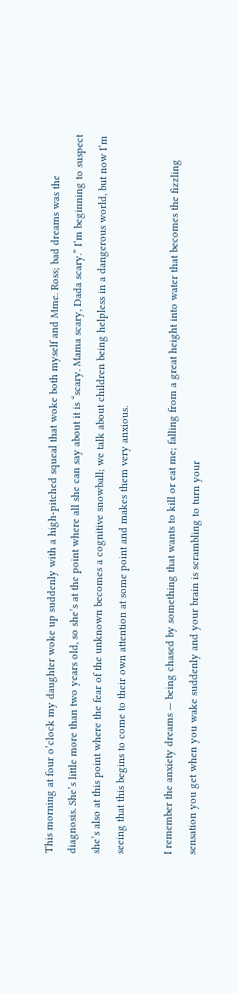This morning at four o’clock my daughter woke up suddenly with a high-pitched squeal that woke both myself and Mme. Ross; bad dreams was the diagnosis. She’s little more than two years old, so she’s at the point where all she can say about it is “scary. Mama scary, Dada scary.” I’m beginning to suspect she’s also at this point where the fear of the unknown becomes a cognitive snowball; we talk about children being helpless in a dangerous world, but now I’m seeing that this begins to come to their own attention at some point and makes them very anxious.

I remember the anxiety dreams — being chased by something that wants to kill or eat me; falling from a great height into water that becomes the fizzling sensation you get when you wake suddenly and your brain is scrambling to turn your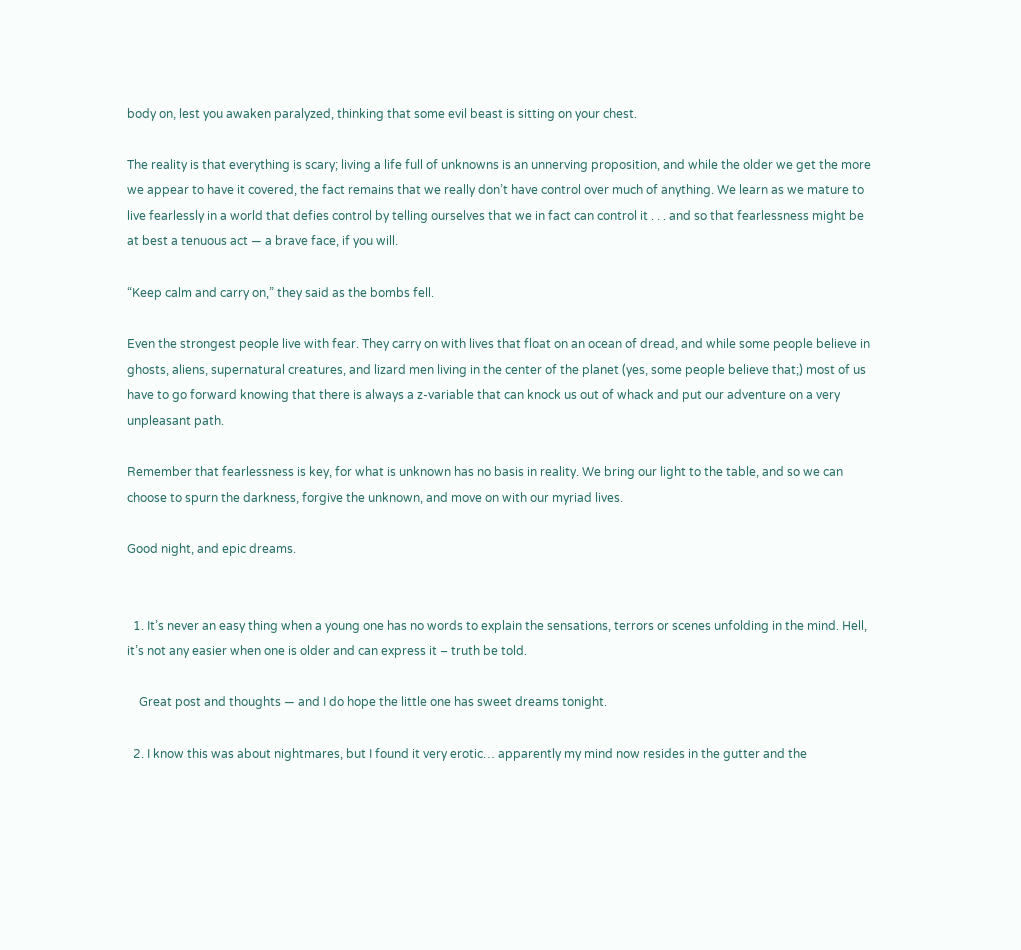body on, lest you awaken paralyzed, thinking that some evil beast is sitting on your chest.

The reality is that everything is scary; living a life full of unknowns is an unnerving proposition, and while the older we get the more we appear to have it covered, the fact remains that we really don’t have control over much of anything. We learn as we mature to live fearlessly in a world that defies control by telling ourselves that we in fact can control it . . . and so that fearlessness might be at best a tenuous act — a brave face, if you will.

“Keep calm and carry on,” they said as the bombs fell.

Even the strongest people live with fear. They carry on with lives that float on an ocean of dread, and while some people believe in ghosts, aliens, supernatural creatures, and lizard men living in the center of the planet (yes, some people believe that;) most of us have to go forward knowing that there is always a z-variable that can knock us out of whack and put our adventure on a very unpleasant path.

Remember that fearlessness is key, for what is unknown has no basis in reality. We bring our light to the table, and so we can choose to spurn the darkness, forgive the unknown, and move on with our myriad lives.

Good night, and epic dreams.


  1. It’s never an easy thing when a young one has no words to explain the sensations, terrors or scenes unfolding in the mind. Hell, it’s not any easier when one is older and can express it – truth be told.

    Great post and thoughts — and I do hope the little one has sweet dreams tonight.

  2. I know this was about nightmares, but I found it very erotic… apparently my mind now resides in the gutter and the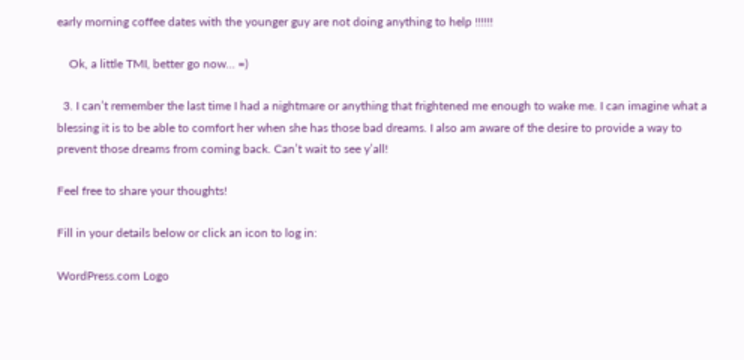early morning coffee dates with the younger guy are not doing anything to help !!!!!!

    Ok, a little TMI, better go now… =)

  3. I can’t remember the last time I had a nightmare or anything that frightened me enough to wake me. I can imagine what a blessing it is to be able to comfort her when she has those bad dreams. I also am aware of the desire to provide a way to prevent those dreams from coming back. Can’t wait to see y’all!

Feel free to share your thoughts!

Fill in your details below or click an icon to log in:

WordPress.com Logo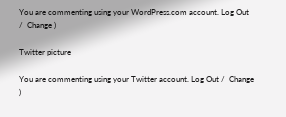You are commenting using your WordPress.com account. Log Out /  Change )

Twitter picture

You are commenting using your Twitter account. Log Out /  Change )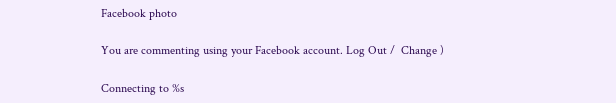Facebook photo

You are commenting using your Facebook account. Log Out /  Change )

Connecting to %s